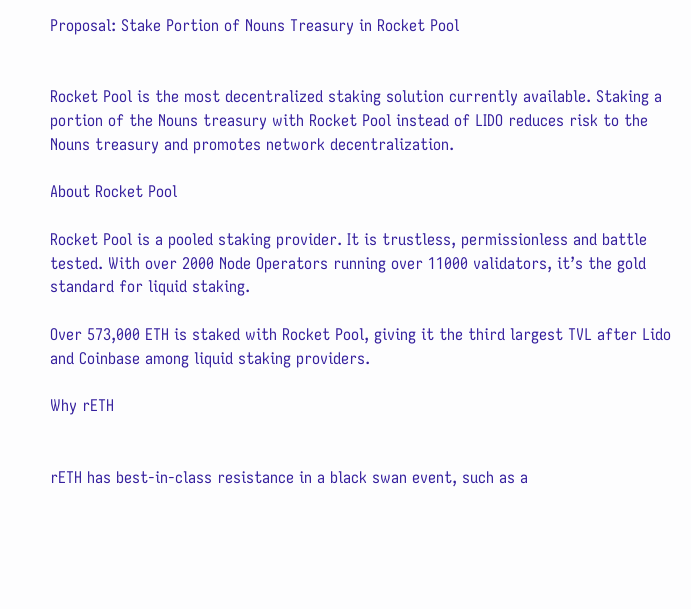Proposal: Stake Portion of Nouns Treasury in Rocket Pool


Rocket Pool is the most decentralized staking solution currently available. Staking a portion of the Nouns treasury with Rocket Pool instead of LIDO reduces risk to the Nouns treasury and promotes network decentralization.

About Rocket Pool

Rocket Pool is a pooled staking provider. It is trustless, permissionless and battle tested. With over 2000 Node Operators running over 11000 validators, it’s the gold standard for liquid staking.

Over 573,000 ETH is staked with Rocket Pool, giving it the third largest TVL after Lido and Coinbase among liquid staking providers.

Why rETH


rETH has best-in-class resistance in a black swan event, such as a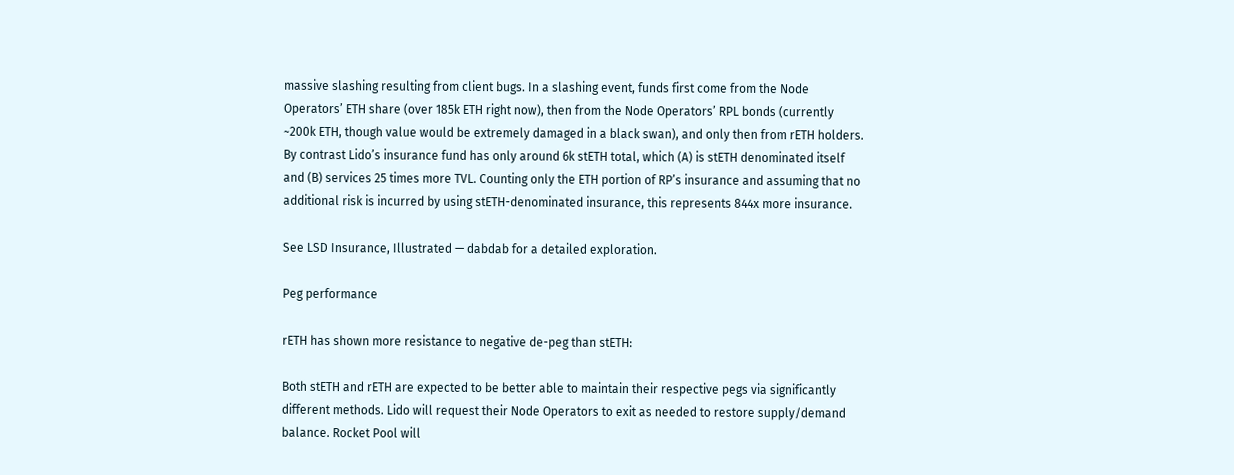massive slashing resulting from client bugs. In a slashing event, funds first come from the Node Operators’ ETH share (over 185k ETH right now), then from the Node Operators’ RPL bonds (currently ~200k ETH, though value would be extremely damaged in a black swan), and only then from rETH holders. By contrast Lido’s insurance fund has only around 6k stETH total, which (A) is stETH denominated itself and (B) services 25 times more TVL. Counting only the ETH portion of RP’s insurance and assuming that no additional risk is incurred by using stETH-denominated insurance, this represents 844x more insurance.

See LSD Insurance, Illustrated — dabdab for a detailed exploration.

Peg performance

rETH has shown more resistance to negative de-peg than stETH:

Both stETH and rETH are expected to be better able to maintain their respective pegs via significantly different methods. Lido will request their Node Operators to exit as needed to restore supply/demand balance. Rocket Pool will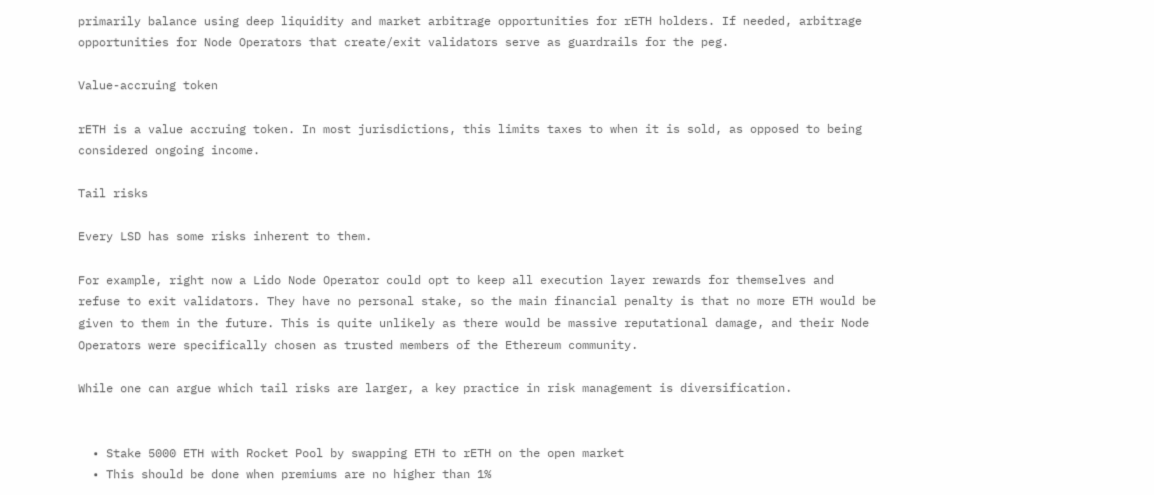primarily balance using deep liquidity and market arbitrage opportunities for rETH holders. If needed, arbitrage opportunities for Node Operators that create/exit validators serve as guardrails for the peg.

Value-accruing token

rETH is a value accruing token. In most jurisdictions, this limits taxes to when it is sold, as opposed to being considered ongoing income.

Tail risks

Every LSD has some risks inherent to them.

For example, right now a Lido Node Operator could opt to keep all execution layer rewards for themselves and refuse to exit validators. They have no personal stake, so the main financial penalty is that no more ETH would be given to them in the future. This is quite unlikely as there would be massive reputational damage, and their Node Operators were specifically chosen as trusted members of the Ethereum community.

While one can argue which tail risks are larger, a key practice in risk management is diversification.


  • Stake 5000 ETH with Rocket Pool by swapping ETH to rETH on the open market
  • This should be done when premiums are no higher than 1%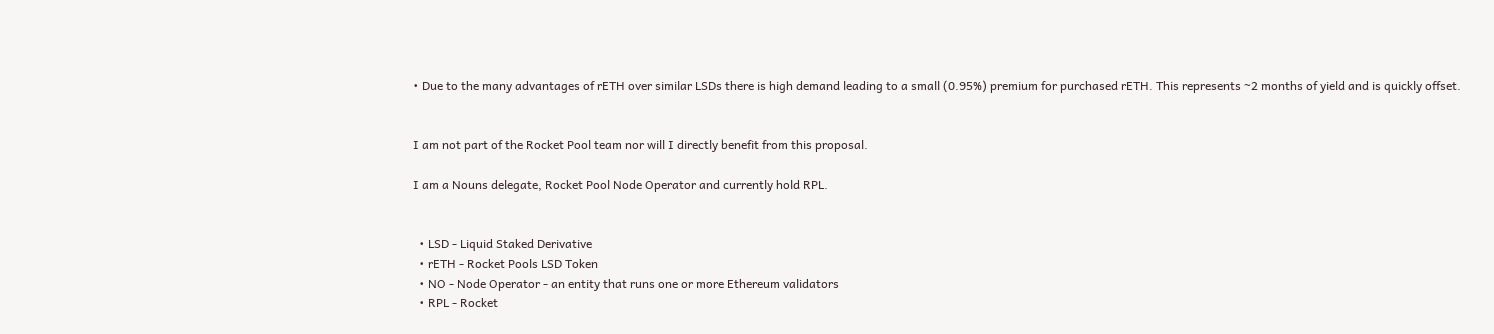• Due to the many advantages of rETH over similar LSDs there is high demand leading to a small (0.95%) premium for purchased rETH. This represents ~2 months of yield and is quickly offset.


I am not part of the Rocket Pool team nor will I directly benefit from this proposal.

I am a Nouns delegate, Rocket Pool Node Operator and currently hold RPL.


  • LSD - Liquid Staked Derivative
  • rETH - Rocket Pools LSD Token
  • NO - Node Operator - an entity that runs one or more Ethereum validators
  • RPL - Rocket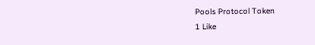Pools Protocol Token
1 Like